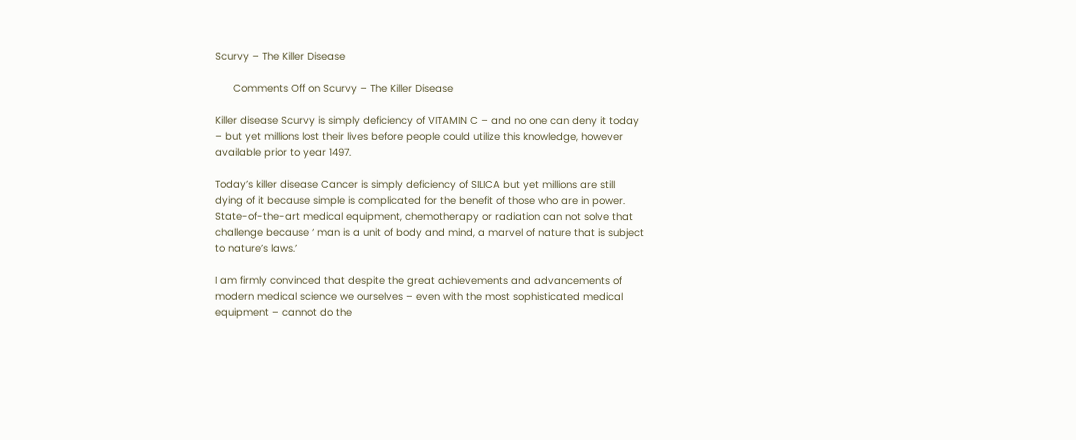Scurvy – The Killer Disease

      Comments Off on Scurvy – The Killer Disease

Killer disease Scurvy is simply deficiency of VITAMIN C – and no one can deny it today – but yet millions lost their lives before people could utilize this knowledge, however available prior to year 1497.

Today’s killer disease Cancer is simply deficiency of SILICA but yet millions are still dying of it because simple is complicated for the benefit of those who are in power. State-of-the-art medical equipment, chemotherapy or radiation can not solve that challenge because ‘ man is a unit of body and mind, a marvel of nature that is subject to nature’s laws.’

I am firmly convinced that despite the great achievements and advancements of modern medical science we ourselves – even with the most sophisticated medical equipment – cannot do the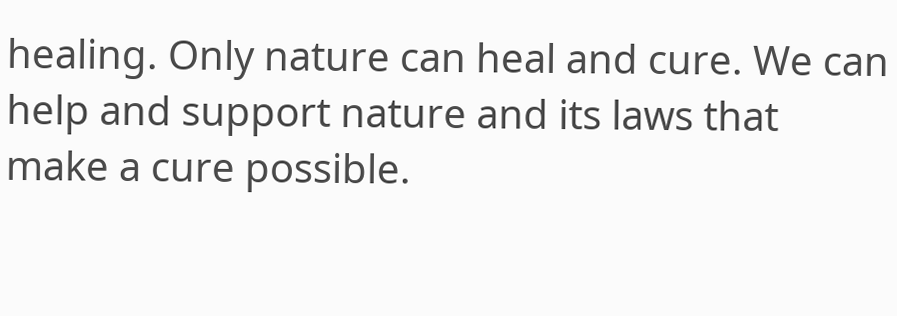healing. Only nature can heal and cure. We can help and support nature and its laws that make a cure possible.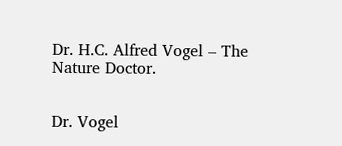Dr. H.C. Alfred Vogel – The Nature Doctor.


Dr. Vogel